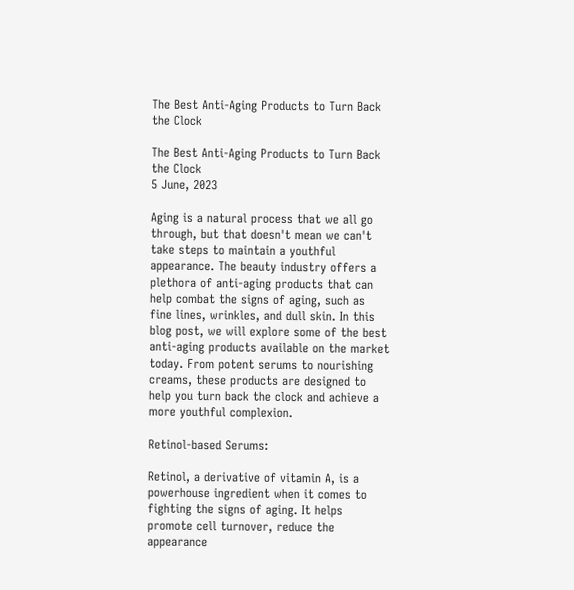The Best Anti-Aging Products to Turn Back the Clock

The Best Anti-Aging Products to Turn Back the Clock
5 June, 2023

Aging is a natural process that we all go through, but that doesn't mean we can't take steps to maintain a youthful appearance. The beauty industry offers a plethora of anti-aging products that can help combat the signs of aging, such as fine lines, wrinkles, and dull skin. In this blog post, we will explore some of the best anti-aging products available on the market today. From potent serums to nourishing creams, these products are designed to help you turn back the clock and achieve a more youthful complexion.

Retinol-based Serums:

Retinol, a derivative of vitamin A, is a powerhouse ingredient when it comes to fighting the signs of aging. It helps promote cell turnover, reduce the appearance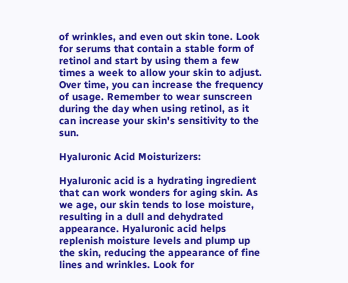of wrinkles, and even out skin tone. Look for serums that contain a stable form of retinol and start by using them a few times a week to allow your skin to adjust. Over time, you can increase the frequency of usage. Remember to wear sunscreen during the day when using retinol, as it can increase your skin's sensitivity to the sun.

Hyaluronic Acid Moisturizers:

Hyaluronic acid is a hydrating ingredient that can work wonders for aging skin. As we age, our skin tends to lose moisture, resulting in a dull and dehydrated appearance. Hyaluronic acid helps replenish moisture levels and plump up the skin, reducing the appearance of fine lines and wrinkles. Look for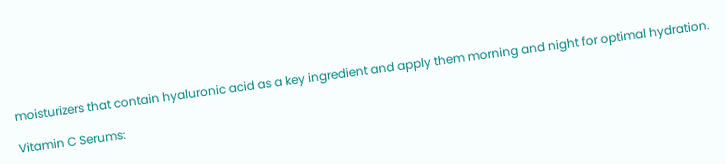moisturizers that contain hyaluronic acid as a key ingredient and apply them morning and night for optimal hydration.

Vitamin C Serums: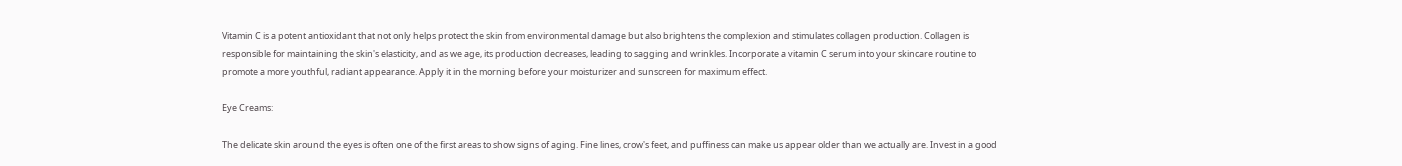Vitamin C is a potent antioxidant that not only helps protect the skin from environmental damage but also brightens the complexion and stimulates collagen production. Collagen is responsible for maintaining the skin's elasticity, and as we age, its production decreases, leading to sagging and wrinkles. Incorporate a vitamin C serum into your skincare routine to promote a more youthful, radiant appearance. Apply it in the morning before your moisturizer and sunscreen for maximum effect.

Eye Creams:

The delicate skin around the eyes is often one of the first areas to show signs of aging. Fine lines, crow's feet, and puffiness can make us appear older than we actually are. Invest in a good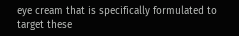eye cream that is specifically formulated to target these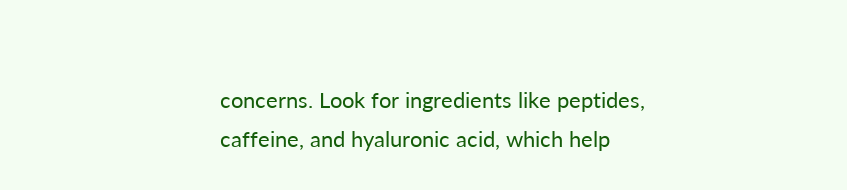concerns. Look for ingredients like peptides, caffeine, and hyaluronic acid, which help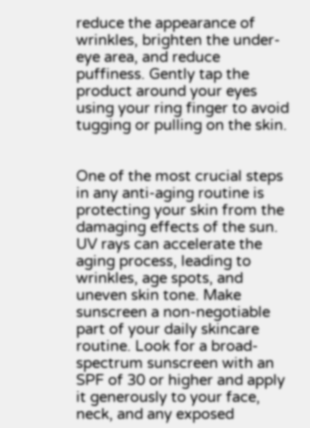reduce the appearance of wrinkles, brighten the under-eye area, and reduce puffiness. Gently tap the product around your eyes using your ring finger to avoid tugging or pulling on the skin.


One of the most crucial steps in any anti-aging routine is protecting your skin from the damaging effects of the sun. UV rays can accelerate the aging process, leading to wrinkles, age spots, and uneven skin tone. Make sunscreen a non-negotiable part of your daily skincare routine. Look for a broad-spectrum sunscreen with an SPF of 30 or higher and apply it generously to your face, neck, and any exposed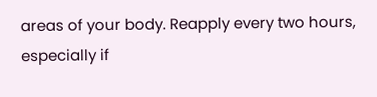areas of your body. Reapply every two hours, especially if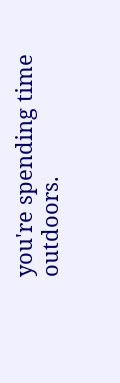you're spending time outdoors.